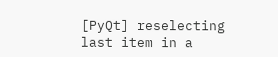[PyQt] reselecting last item in a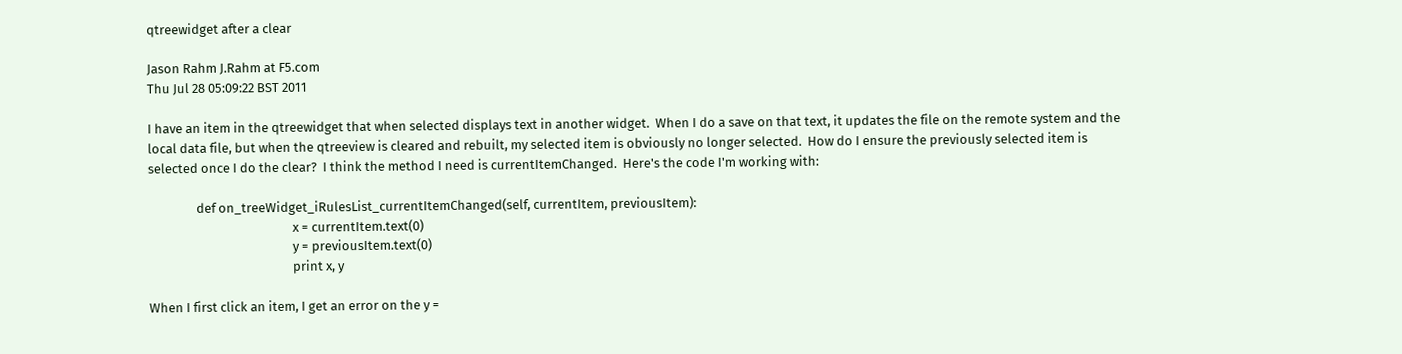qtreewidget after a clear

Jason Rahm J.Rahm at F5.com
Thu Jul 28 05:09:22 BST 2011

I have an item in the qtreewidget that when selected displays text in another widget.  When I do a save on that text, it updates the file on the remote system and the local data file, but when the qtreeview is cleared and rebuilt, my selected item is obviously no longer selected.  How do I ensure the previously selected item is selected once I do the clear?  I think the method I need is currentItemChanged.  Here's the code I'm working with:

                def on_treeWidget_iRulesList_currentItemChanged(self, currentItem, previousItem):
                                                x = currentItem.text(0)
                                                y = previousItem.text(0)
                                                print x, y

When I first click an item, I get an error on the y =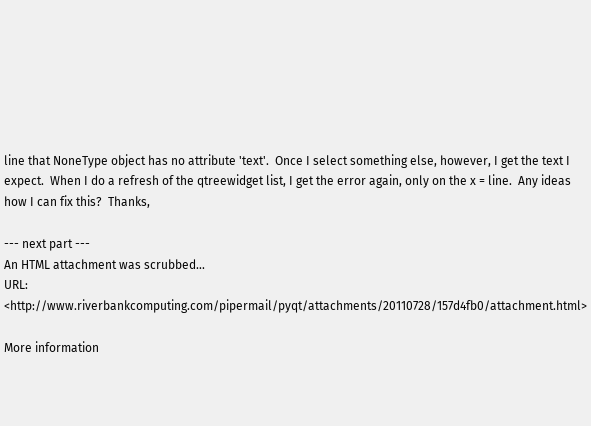line that NoneType object has no attribute 'text'.  Once I select something else, however, I get the text I expect.  When I do a refresh of the qtreewidget list, I get the error again, only on the x = line.  Any ideas how I can fix this?  Thanks,

--- next part ---
An HTML attachment was scrubbed...
URL: <http://www.riverbankcomputing.com/pipermail/pyqt/attachments/20110728/157d4fb0/attachment.html>

More information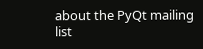about the PyQt mailing list